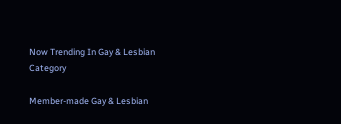Now Trending In Gay & Lesbian Category

Member-made Gay & Lesbian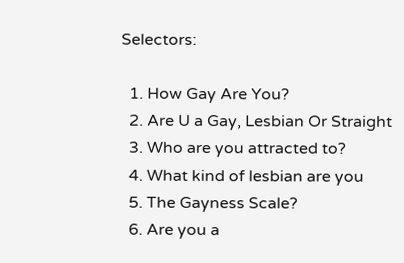Selectors:

  1. How Gay Are You?
  2. Are U a Gay, Lesbian Or Straight
  3. Who are you attracted to?
  4. What kind of lesbian are you
  5. The Gayness Scale?
  6. Are you a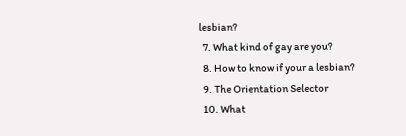lesbian?
  7. What kind of gay are you?
  8. How to know if your a lesbian?
  9. The Orientation Selector
  10. What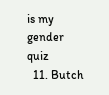is my gender quiz
  11. Butch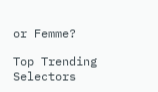or Femme?

Top Trending Selectors